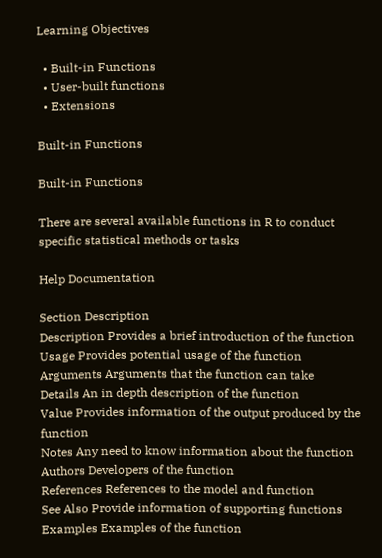Learning Objectives

  • Built-in Functions
  • User-built functions
  • Extensions

Built-in Functions

Built-in Functions

There are several available functions in R to conduct specific statistical methods or tasks

Help Documentation

Section Description
Description Provides a brief introduction of the function
Usage Provides potential usage of the function
Arguments Arguments that the function can take
Details An in depth description of the function
Value Provides information of the output produced by the function
Notes Any need to know information about the function
Authors Developers of the function
References References to the model and function
See Also Provide information of supporting functions
Examples Examples of the function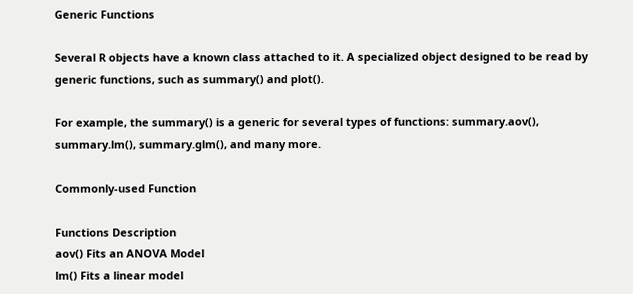Generic Functions

Several R objects have a known class attached to it. A specialized object designed to be read by generic functions, such as summary() and plot().

For example, the summary() is a generic for several types of functions: summary.aov(), summary.lm(), summary.glm(), and many more.

Commonly-used Function

Functions Description
aov() Fits an ANOVA Model
lm() Fits a linear model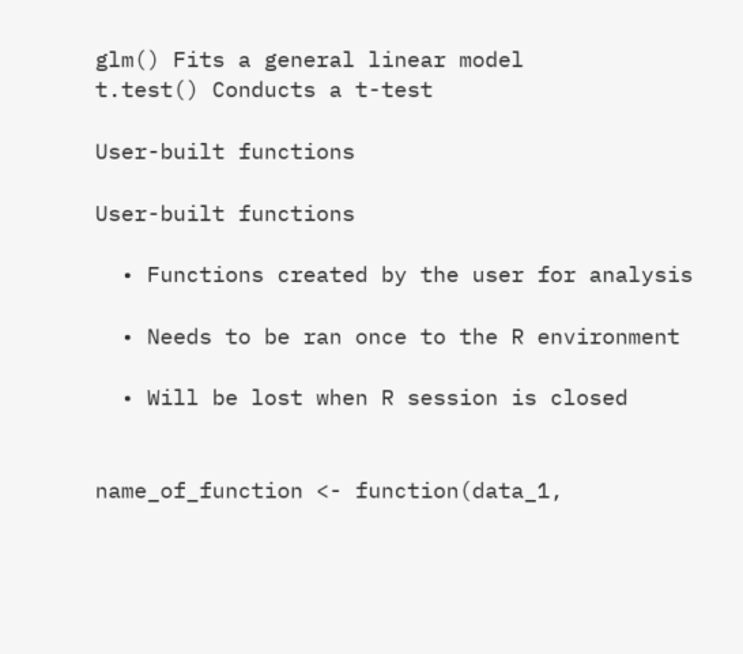glm() Fits a general linear model
t.test() Conducts a t-test

User-built functions

User-built functions

  • Functions created by the user for analysis

  • Needs to be ran once to the R environment

  • Will be lost when R session is closed


name_of_function <- function(data_1,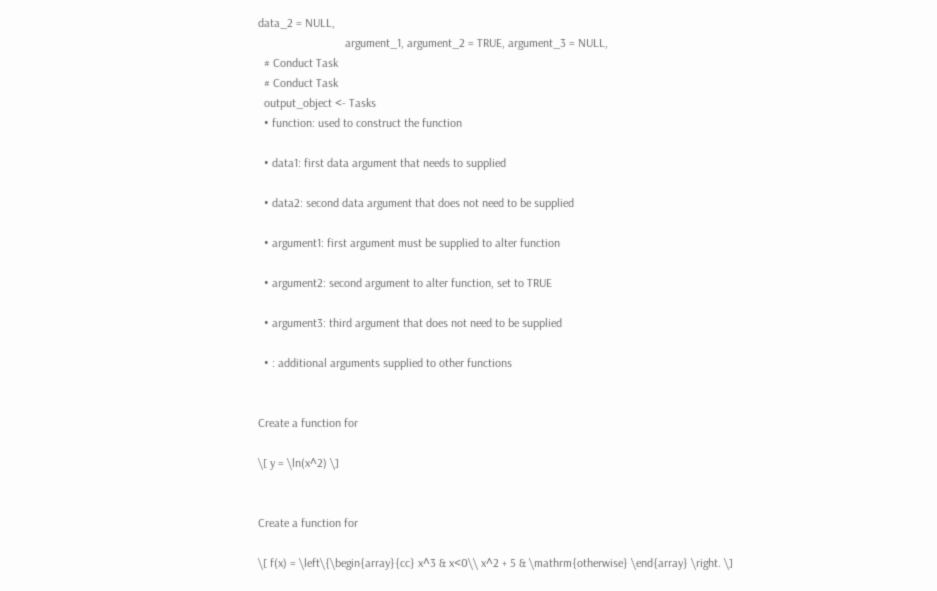data_2 = NULL,
                             argument_1, argument_2 = TRUE, argument_3 = NULL,
  # Conduct Task
  # Conduct Task
  output_object <- Tasks
  • function: used to construct the function

  • data1: first data argument that needs to supplied

  • data2: second data argument that does not need to be supplied

  • argument1: first argument must be supplied to alter function

  • argument2: second argument to alter function, set to TRUE

  • argument3: third argument that does not need to be supplied

  • : additional arguments supplied to other functions


Create a function for

\[ y = \ln(x^2) \]


Create a function for

\[ f(x) = \left\{\begin{array}{cc} x^3 & x<0\\ x^2 + 5 & \mathrm{otherwise} \end{array} \right. \]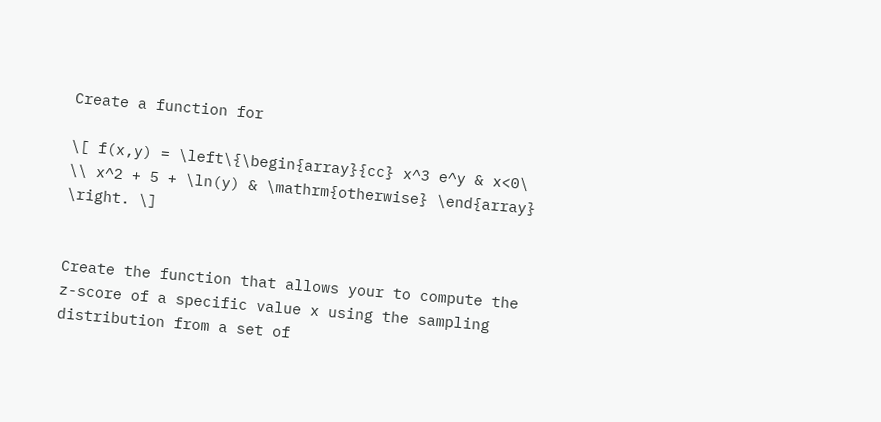Create a function for

\[ f(x,y) = \left\{\begin{array}{cc} x^3 e^y & x<0\ \\ x^2 + 5 + \ln(y) & \mathrm{otherwise} \end{array} \right. \]


Create the function that allows your to compute the z-score of a specific value x using the sampling distribution from a set of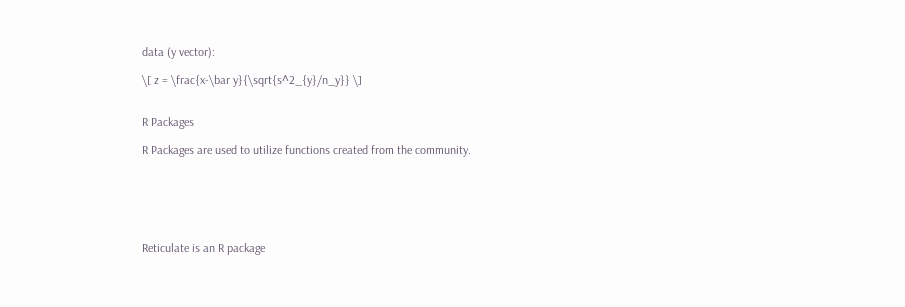data (y vector):

\[ z = \frac{x-\bar y}{\sqrt{s^2_{y}/n_y}} \]


R Packages

R Packages are used to utilize functions created from the community.






Reticulate is an R package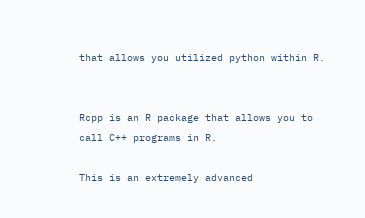that allows you utilized python within R.


Rcpp is an R package that allows you to call C++ programs in R.

This is an extremely advanced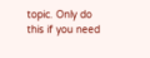topic. Only do this if you need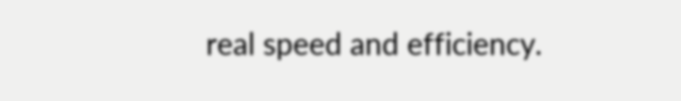real speed and efficiency.